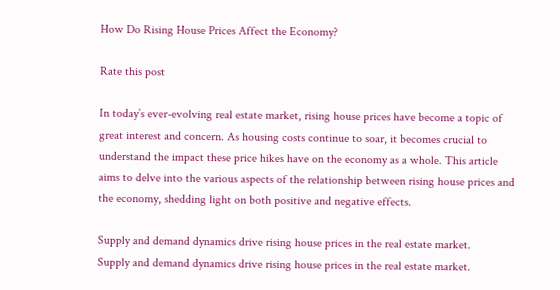How Do Rising House Prices Affect the Economy?

Rate this post

In today’s ever-evolving real estate market, rising house prices have become a topic of great interest and concern. As housing costs continue to soar, it becomes crucial to understand the impact these price hikes have on the economy as a whole. This article aims to delve into the various aspects of the relationship between rising house prices and the economy, shedding light on both positive and negative effects.

Supply and demand dynamics drive rising house prices in the real estate market.
Supply and demand dynamics drive rising house prices in the real estate market.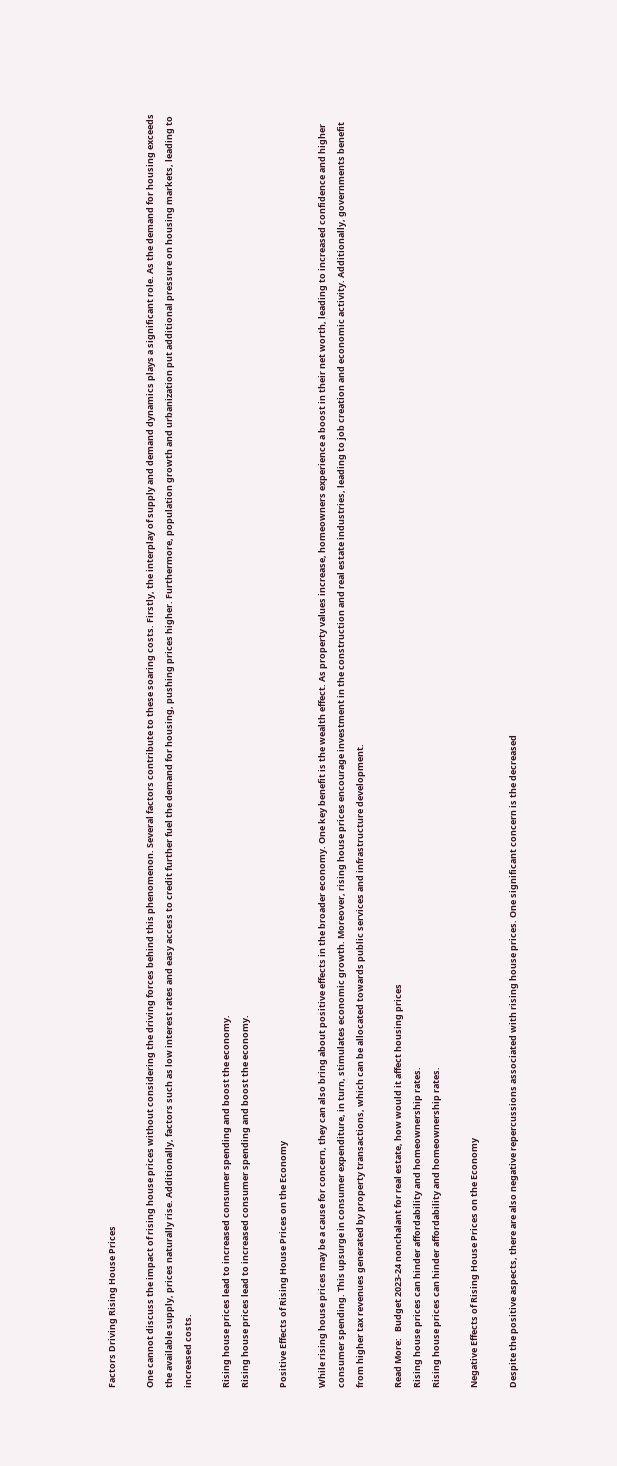Factors Driving Rising House Prices

One cannot discuss the impact of rising house prices without considering the driving forces behind this phenomenon. Several factors contribute to these soaring costs. Firstly, the interplay of supply and demand dynamics plays a significant role. As the demand for housing exceeds the available supply, prices naturally rise. Additionally, factors such as low interest rates and easy access to credit further fuel the demand for housing, pushing prices higher. Furthermore, population growth and urbanization put additional pressure on housing markets, leading to increased costs.

Rising house prices lead to increased consumer spending and boost the economy.
Rising house prices lead to increased consumer spending and boost the economy.

Positive Effects of Rising House Prices on the Economy

While rising house prices may be a cause for concern, they can also bring about positive effects in the broader economy. One key benefit is the wealth effect. As property values increase, homeowners experience a boost in their net worth, leading to increased confidence and higher consumer spending. This upsurge in consumer expenditure, in turn, stimulates economic growth. Moreover, rising house prices encourage investment in the construction and real estate industries, leading to job creation and economic activity. Additionally, governments benefit from higher tax revenues generated by property transactions, which can be allocated towards public services and infrastructure development.

Read More:   Budget 2023-24 nonchalant for real estate, how would it affect housing prices
Rising house prices can hinder affordability and homeownership rates.
Rising house prices can hinder affordability and homeownership rates.

Negative Effects of Rising House Prices on the Economy

Despite the positive aspects, there are also negative repercussions associated with rising house prices. One significant concern is the decreased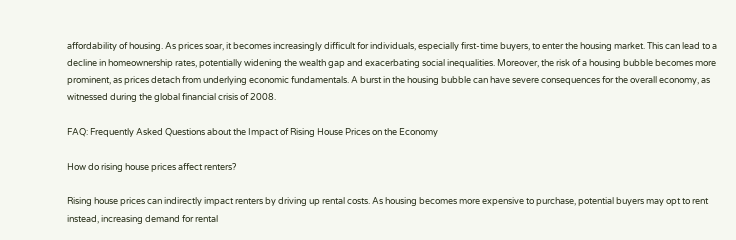affordability of housing. As prices soar, it becomes increasingly difficult for individuals, especially first-time buyers, to enter the housing market. This can lead to a decline in homeownership rates, potentially widening the wealth gap and exacerbating social inequalities. Moreover, the risk of a housing bubble becomes more prominent, as prices detach from underlying economic fundamentals. A burst in the housing bubble can have severe consequences for the overall economy, as witnessed during the global financial crisis of 2008.

FAQ: Frequently Asked Questions about the Impact of Rising House Prices on the Economy

How do rising house prices affect renters?

Rising house prices can indirectly impact renters by driving up rental costs. As housing becomes more expensive to purchase, potential buyers may opt to rent instead, increasing demand for rental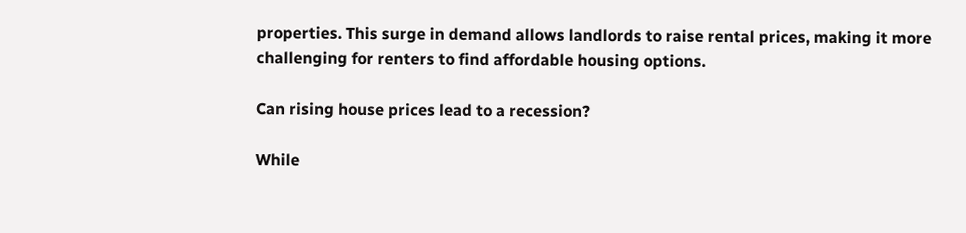properties. This surge in demand allows landlords to raise rental prices, making it more challenging for renters to find affordable housing options.

Can rising house prices lead to a recession?

While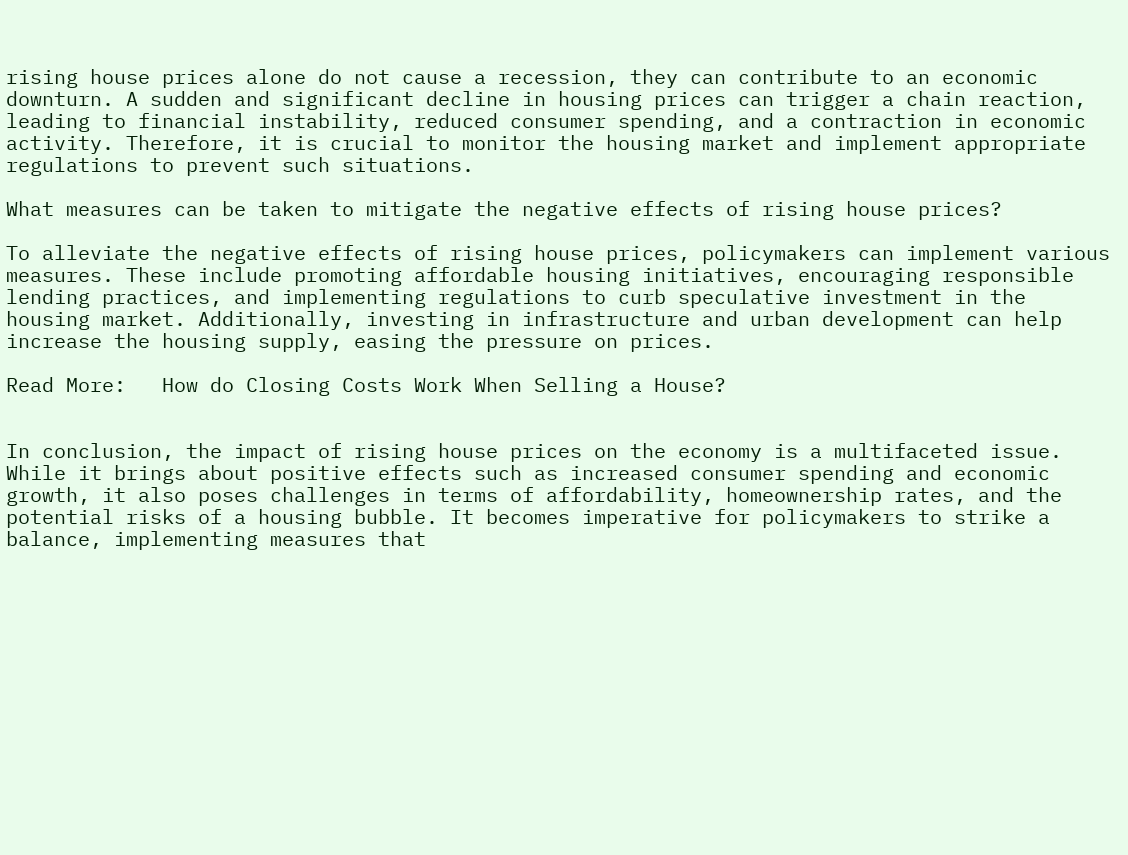rising house prices alone do not cause a recession, they can contribute to an economic downturn. A sudden and significant decline in housing prices can trigger a chain reaction, leading to financial instability, reduced consumer spending, and a contraction in economic activity. Therefore, it is crucial to monitor the housing market and implement appropriate regulations to prevent such situations.

What measures can be taken to mitigate the negative effects of rising house prices?

To alleviate the negative effects of rising house prices, policymakers can implement various measures. These include promoting affordable housing initiatives, encouraging responsible lending practices, and implementing regulations to curb speculative investment in the housing market. Additionally, investing in infrastructure and urban development can help increase the housing supply, easing the pressure on prices.

Read More:   How do Closing Costs Work When Selling a House?


In conclusion, the impact of rising house prices on the economy is a multifaceted issue. While it brings about positive effects such as increased consumer spending and economic growth, it also poses challenges in terms of affordability, homeownership rates, and the potential risks of a housing bubble. It becomes imperative for policymakers to strike a balance, implementing measures that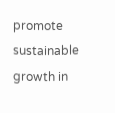promote sustainable growth in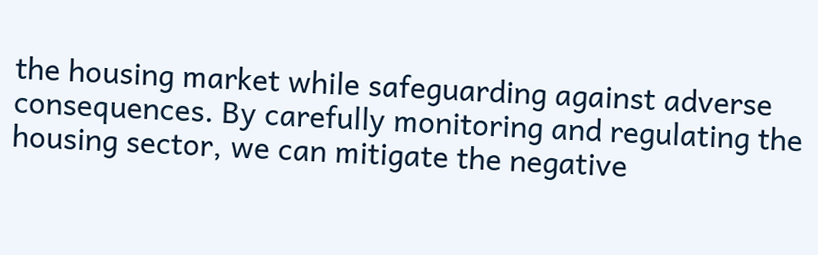the housing market while safeguarding against adverse consequences. By carefully monitoring and regulating the housing sector, we can mitigate the negative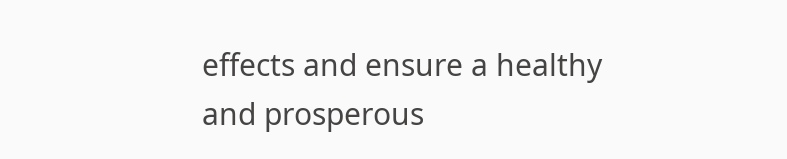effects and ensure a healthy and prosperous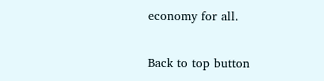economy for all.

Back to top button